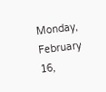Monday, February 16,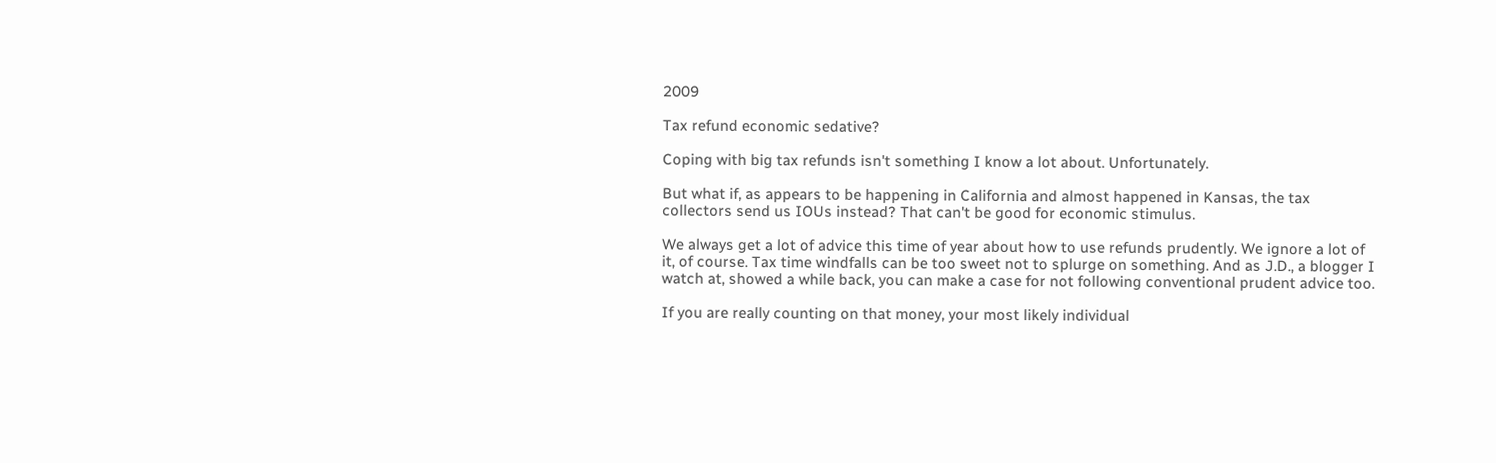2009

Tax refund economic sedative?

Coping with big tax refunds isn't something I know a lot about. Unfortunately.

But what if, as appears to be happening in California and almost happened in Kansas, the tax collectors send us IOUs instead? That can't be good for economic stimulus.

We always get a lot of advice this time of year about how to use refunds prudently. We ignore a lot of it, of course. Tax time windfalls can be too sweet not to splurge on something. And as J.D., a blogger I watch at, showed a while back, you can make a case for not following conventional prudent advice too.

If you are really counting on that money, your most likely individual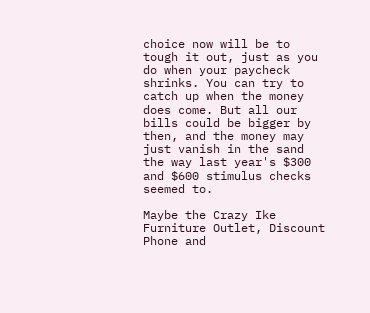choice now will be to tough it out, just as you do when your paycheck shrinks. You can try to catch up when the money does come. But all our bills could be bigger by then, and the money may just vanish in the sand the way last year's $300 and $600 stimulus checks seemed to.

Maybe the Crazy Ike Furniture Outlet, Discount Phone and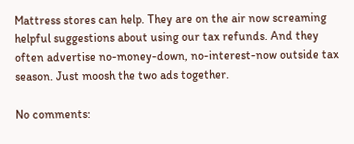Mattress stores can help. They are on the air now screaming helpful suggestions about using our tax refunds. And they often advertise no-money-down, no-interest-now outside tax season. Just moosh the two ads together.

No comments: